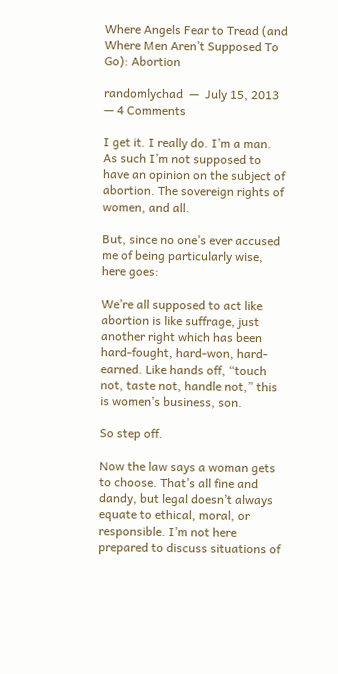Where Angels Fear to Tread (and Where Men Aren’t Supposed To Go): Abortion

randomlychad  —  July 15, 2013 — 4 Comments

I get it. I really do. I’m a man. As such I’m not supposed to have an opinion on the subject of abortion. The sovereign rights of women, and all.

But, since no one’s ever accused me of being particularly wise, here goes:

We’re all supposed to act like abortion is like suffrage, just another right which has been hard-fought, hard-won, hard-earned. Like hands off, “touch not, taste not, handle not,” this is women’s business, son.

So step off.

Now the law says a woman gets to choose. That’s all fine and dandy, but legal doesn’t always equate to ethical, moral, or responsible. I’m not here prepared to discuss situations of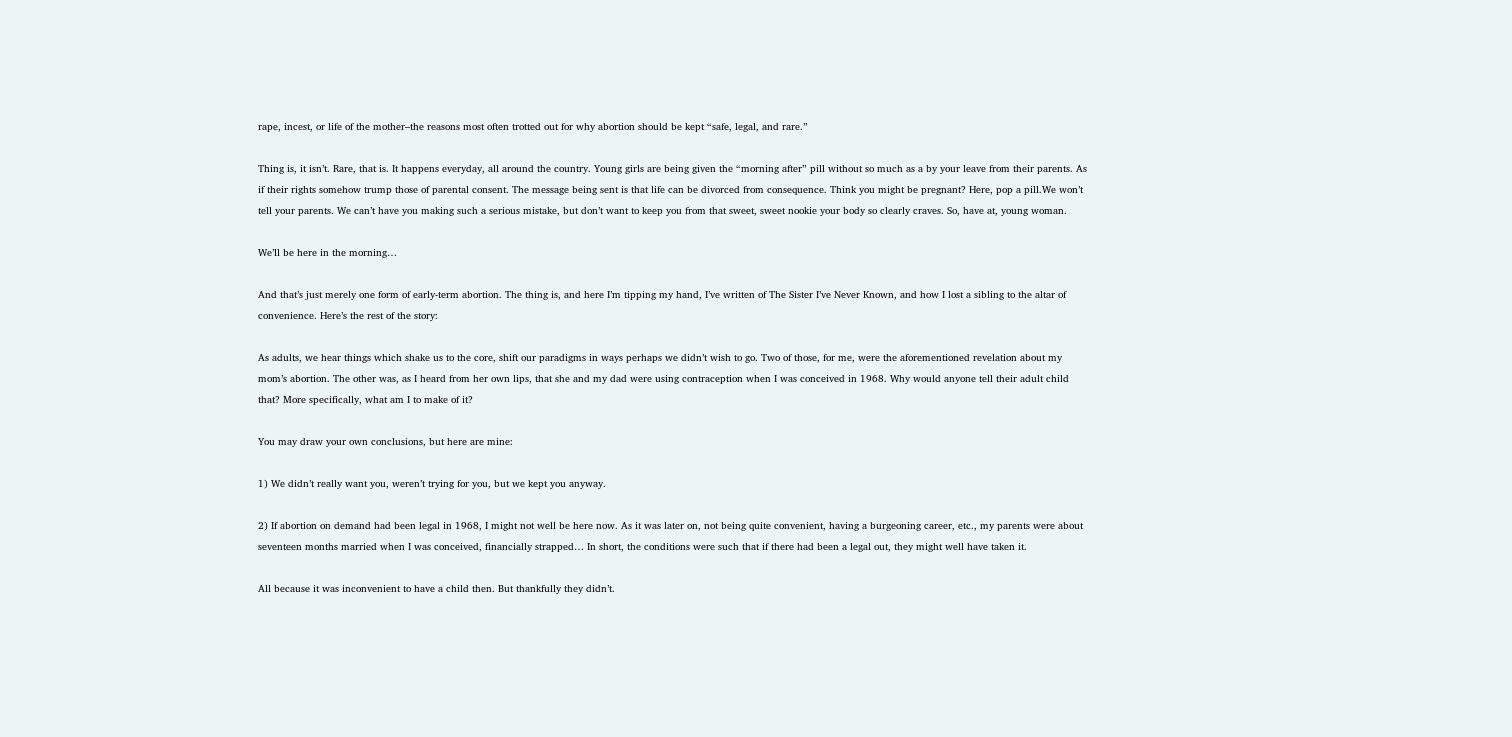rape, incest, or life of the mother–the reasons most often trotted out for why abortion should be kept “safe, legal, and rare.”

Thing is, it isn’t. Rare, that is. It happens everyday, all around the country. Young girls are being given the “morning after” pill without so much as a by your leave from their parents. As if their rights somehow trump those of parental consent. The message being sent is that life can be divorced from consequence. Think you might be pregnant? Here, pop a pill.We won’t tell your parents. We can’t have you making such a serious mistake, but don’t want to keep you from that sweet, sweet nookie your body so clearly craves. So, have at, young woman.

We’ll be here in the morning…

And that’s just merely one form of early-term abortion. The thing is, and here I’m tipping my hand, I’ve written of The Sister I’ve Never Known, and how I lost a sibling to the altar of convenience. Here’s the rest of the story:

As adults, we hear things which shake us to the core, shift our paradigms in ways perhaps we didn’t wish to go. Two of those, for me, were the aforementioned revelation about my mom’s abortion. The other was, as I heard from her own lips, that she and my dad were using contraception when I was conceived in 1968. Why would anyone tell their adult child that? More specifically, what am I to make of it?

You may draw your own conclusions, but here are mine:

1) We didn’t really want you, weren’t trying for you, but we kept you anyway.

2) If abortion on demand had been legal in 1968, I might not well be here now. As it was later on, not being quite convenient, having a burgeoning career, etc., my parents were about seventeen months married when I was conceived, financially strapped… In short, the conditions were such that if there had been a legal out, they might well have taken it.

All because it was inconvenient to have a child then. But thankfully they didn’t.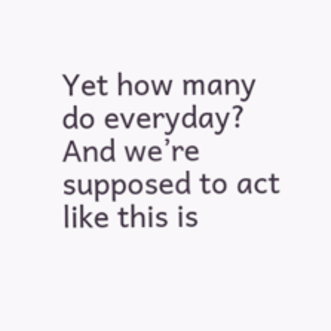Yet how many do everyday? And we’re supposed to act like this is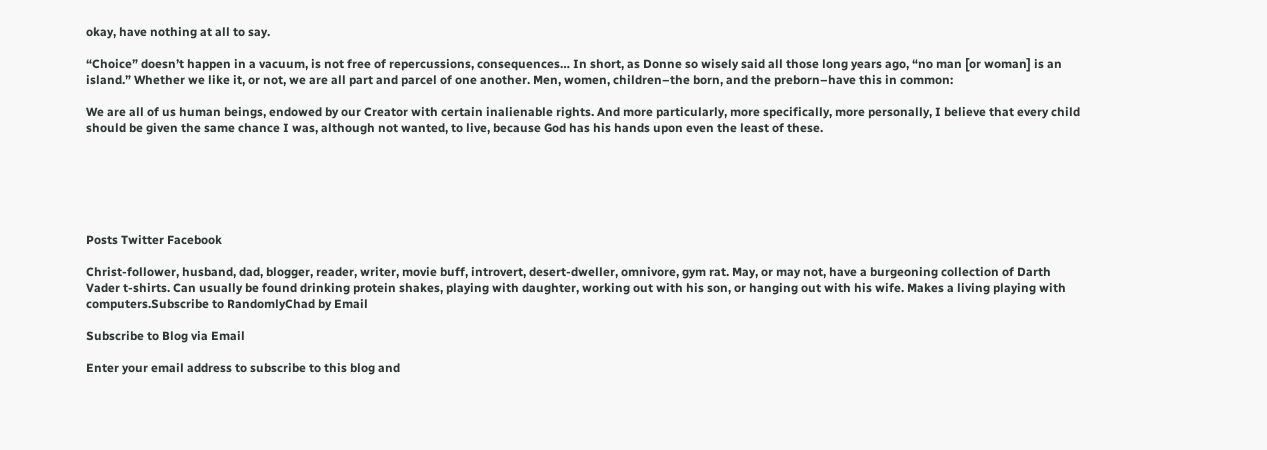okay, have nothing at all to say.

“Choice” doesn’t happen in a vacuum, is not free of repercussions, consequences… In short, as Donne so wisely said all those long years ago, “no man [or woman] is an island.” Whether we like it, or not, we are all part and parcel of one another. Men, women, children–the born, and the preborn–have this in common:

We are all of us human beings, endowed by our Creator with certain inalienable rights. And more particularly, more specifically, more personally, I believe that every child should be given the same chance I was, although not wanted, to live, because God has his hands upon even the least of these.






Posts Twitter Facebook

Christ-follower, husband, dad, blogger, reader, writer, movie buff, introvert, desert-dweller, omnivore, gym rat. May, or may not, have a burgeoning collection of Darth Vader t-shirts. Can usually be found drinking protein shakes, playing with daughter, working out with his son, or hanging out with his wife. Makes a living playing with computers.Subscribe to RandomlyChad by Email

Subscribe to Blog via Email

Enter your email address to subscribe to this blog and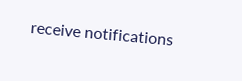receive notifications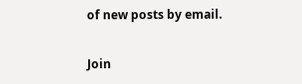of new posts by email.

Join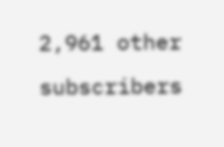2,961 other subscribers